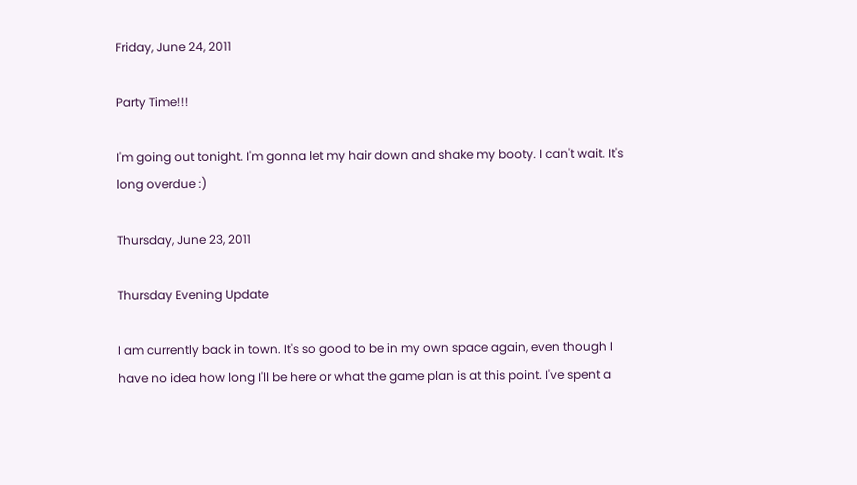Friday, June 24, 2011

Party Time!!!

I'm going out tonight. I'm gonna let my hair down and shake my booty. I can't wait. It's long overdue :)

Thursday, June 23, 2011

Thursday Evening Update

I am currently back in town. It's so good to be in my own space again, even though I have no idea how long I'll be here or what the game plan is at this point. I've spent a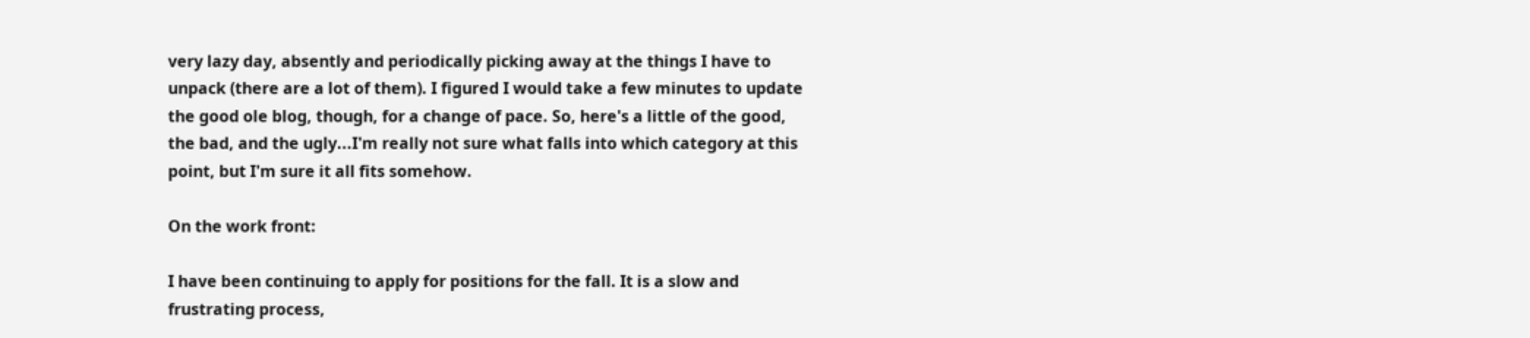very lazy day, absently and periodically picking away at the things I have to unpack (there are a lot of them). I figured I would take a few minutes to update the good ole blog, though, for a change of pace. So, here's a little of the good, the bad, and the ugly...I'm really not sure what falls into which category at this point, but I'm sure it all fits somehow.

On the work front:

I have been continuing to apply for positions for the fall. It is a slow and frustrating process,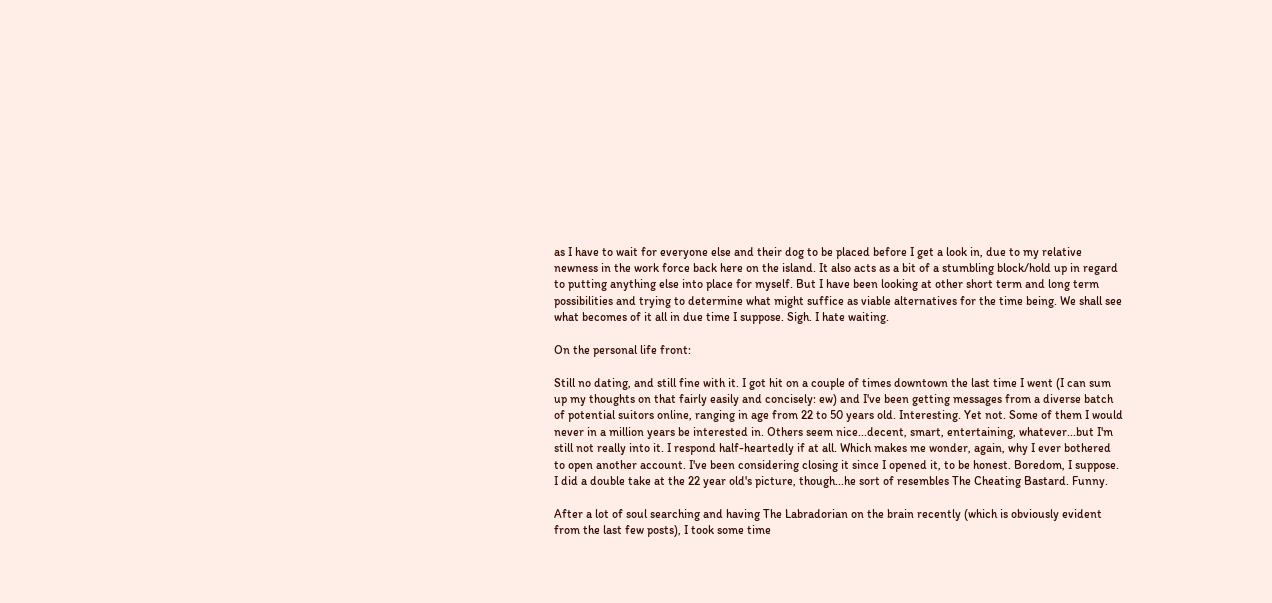as I have to wait for everyone else and their dog to be placed before I get a look in, due to my relative newness in the work force back here on the island. It also acts as a bit of a stumbling block/hold up in regard to putting anything else into place for myself. But I have been looking at other short term and long term possibilities and trying to determine what might suffice as viable alternatives for the time being. We shall see what becomes of it all in due time I suppose. Sigh. I hate waiting.

On the personal life front:

Still no dating, and still fine with it. I got hit on a couple of times downtown the last time I went (I can sum up my thoughts on that fairly easily and concisely: ew) and I've been getting messages from a diverse batch of potential suitors online, ranging in age from 22 to 50 years old. Interesting. Yet not. Some of them I would never in a million years be interested in. Others seem nice...decent, smart, entertaining, whatever...but I'm still not really into it. I respond half-heartedly if at all. Which makes me wonder, again, why I ever bothered to open another account. I've been considering closing it since I opened it, to be honest. Boredom, I suppose. I did a double take at the 22 year old's picture, though...he sort of resembles The Cheating Bastard. Funny.

After a lot of soul searching and having The Labradorian on the brain recently (which is obviously evident from the last few posts), I took some time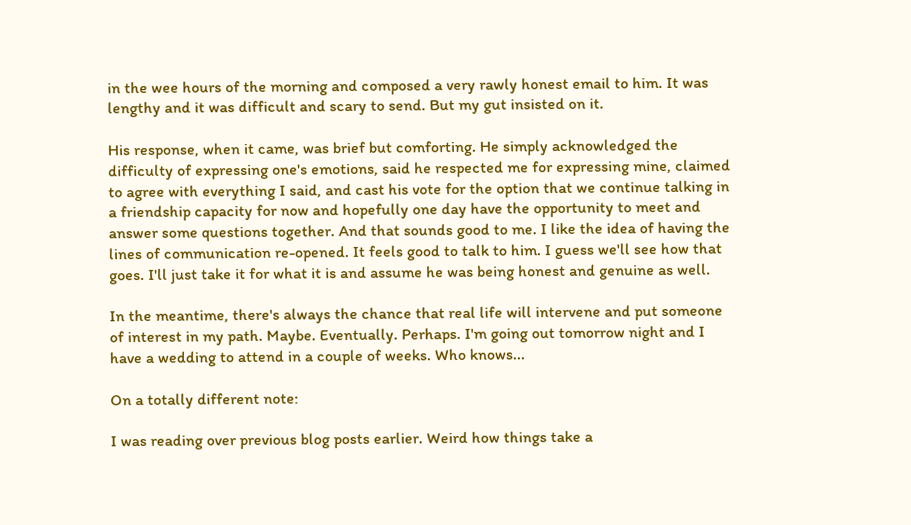in the wee hours of the morning and composed a very rawly honest email to him. It was lengthy and it was difficult and scary to send. But my gut insisted on it.

His response, when it came, was brief but comforting. He simply acknowledged the difficulty of expressing one's emotions, said he respected me for expressing mine, claimed to agree with everything I said, and cast his vote for the option that we continue talking in a friendship capacity for now and hopefully one day have the opportunity to meet and answer some questions together. And that sounds good to me. I like the idea of having the lines of communication re-opened. It feels good to talk to him. I guess we'll see how that goes. I'll just take it for what it is and assume he was being honest and genuine as well.

In the meantime, there's always the chance that real life will intervene and put someone of interest in my path. Maybe. Eventually. Perhaps. I'm going out tomorrow night and I have a wedding to attend in a couple of weeks. Who knows...

On a totally different note:

I was reading over previous blog posts earlier. Weird how things take a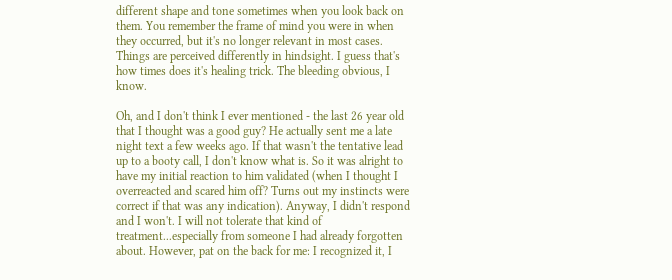different shape and tone sometimes when you look back on them. You remember the frame of mind you were in when they occurred, but it's no longer relevant in most cases. Things are perceived differently in hindsight. I guess that's how times does it's healing trick. The bleeding obvious, I know.

Oh, and I don't think I ever mentioned - the last 26 year old that I thought was a good guy? He actually sent me a late night text a few weeks ago. If that wasn't the tentative lead up to a booty call, I don't know what is. So it was alright to have my initial reaction to him validated (when I thought I overreacted and scared him off? Turns out my instincts were correct if that was any indication). Anyway, I didn't respond and I won't. I will not tolerate that kind of treatment...especially from someone I had already forgotten about. However, pat on the back for me: I recognized it, I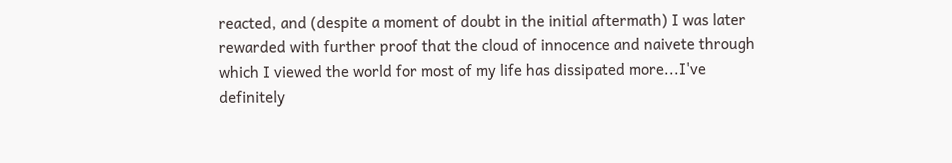reacted, and (despite a moment of doubt in the initial aftermath) I was later rewarded with further proof that the cloud of innocence and naivete through which I viewed the world for most of my life has dissipated more...I've definitely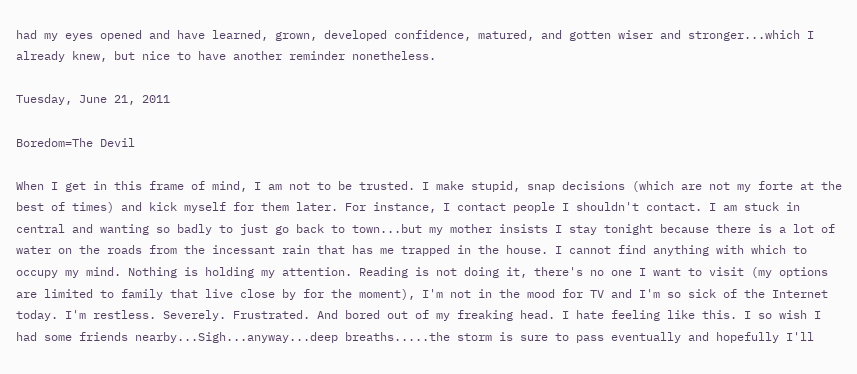had my eyes opened and have learned, grown, developed confidence, matured, and gotten wiser and stronger...which I already knew, but nice to have another reminder nonetheless.

Tuesday, June 21, 2011

Boredom=The Devil

When I get in this frame of mind, I am not to be trusted. I make stupid, snap decisions (which are not my forte at the best of times) and kick myself for them later. For instance, I contact people I shouldn't contact. I am stuck in central and wanting so badly to just go back to town...but my mother insists I stay tonight because there is a lot of water on the roads from the incessant rain that has me trapped in the house. I cannot find anything with which to occupy my mind. Nothing is holding my attention. Reading is not doing it, there's no one I want to visit (my options are limited to family that live close by for the moment), I'm not in the mood for TV and I'm so sick of the Internet today. I'm restless. Severely. Frustrated. And bored out of my freaking head. I hate feeling like this. I so wish I had some friends nearby...Sigh...anyway...deep breaths.....the storm is sure to pass eventually and hopefully I'll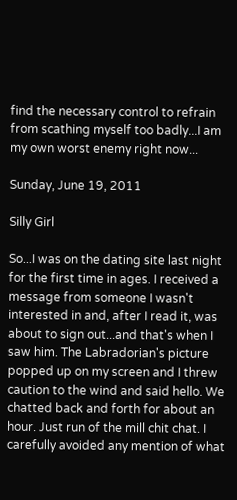find the necessary control to refrain from scathing myself too badly...I am my own worst enemy right now...

Sunday, June 19, 2011

Silly Girl

So...I was on the dating site last night for the first time in ages. I received a message from someone I wasn't interested in and, after I read it, was about to sign out...and that's when I saw him. The Labradorian's picture popped up on my screen and I threw caution to the wind and said hello. We chatted back and forth for about an hour. Just run of the mill chit chat. I carefully avoided any mention of what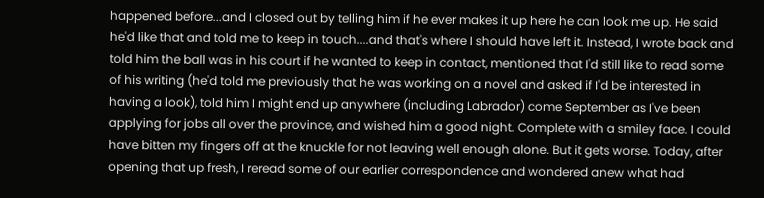happened before...and I closed out by telling him if he ever makes it up here he can look me up. He said he'd like that and told me to keep in touch....and that's where I should have left it. Instead, I wrote back and told him the ball was in his court if he wanted to keep in contact, mentioned that I'd still like to read some of his writing (he'd told me previously that he was working on a novel and asked if I'd be interested in having a look), told him I might end up anywhere (including Labrador) come September as I've been applying for jobs all over the province, and wished him a good night. Complete with a smiley face. I could have bitten my fingers off at the knuckle for not leaving well enough alone. But it gets worse. Today, after opening that up fresh, I reread some of our earlier correspondence and wondered anew what had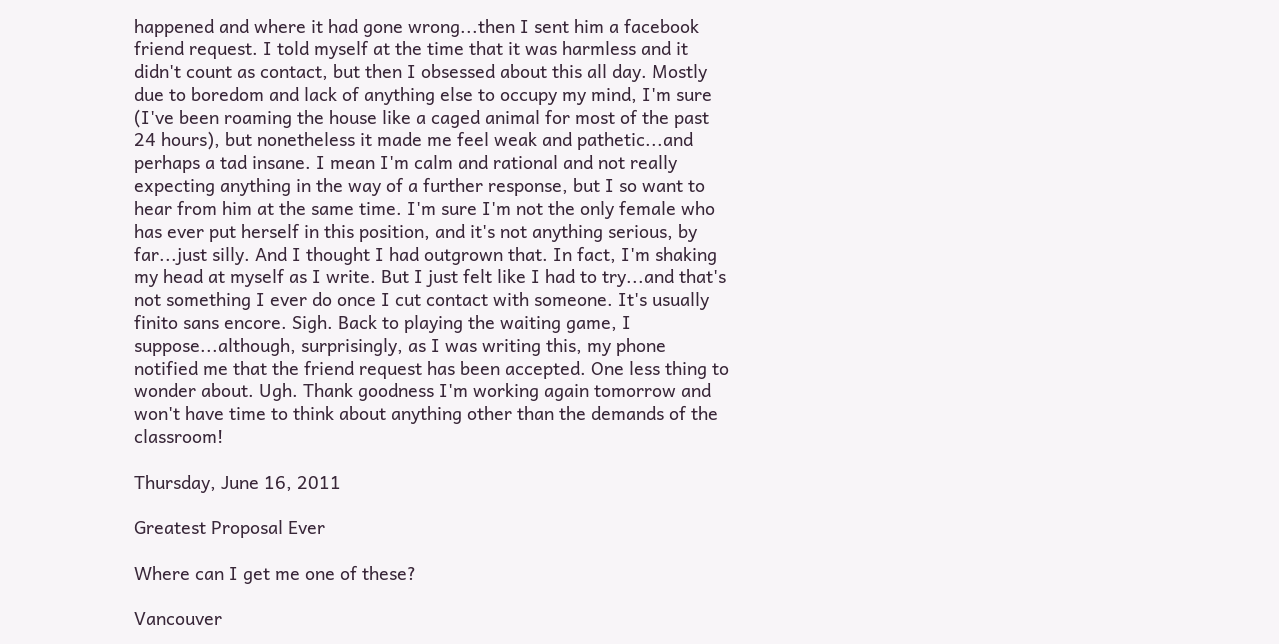happened and where it had gone wrong...then I sent him a facebook friend request. I told myself at the time that it was harmless and it didn't count as contact, but then I obsessed about this all day. Mostly due to boredom and lack of anything else to occupy my mind, I'm sure (I've been roaming the house like a caged animal for most of the past 24 hours), but nonetheless it made me feel weak and pathetic...and perhaps a tad insane. I mean I'm calm and rational and not really expecting anything in the way of a further response, but I so want to hear from him at the same time. I'm sure I'm not the only female who has ever put herself in this position, and it's not anything serious, by far...just silly. And I thought I had outgrown that. In fact, I'm shaking my head at myself as I write. But I just felt like I had to try...and that's not something I ever do once I cut contact with someone. It's usually finito sans encore. Sigh. Back to playing the waiting game, I suppose...although, surprisingly, as I was writing this, my phone notified me that the friend request has been accepted. One less thing to wonder about. Ugh. Thank goodness I'm working again tomorrow and won't have time to think about anything other than the demands of the classroom!

Thursday, June 16, 2011

Greatest Proposal Ever

Where can I get me one of these?

Vancouver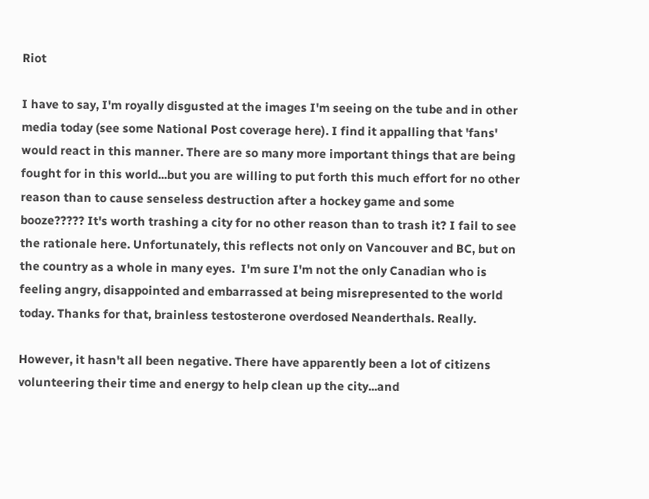Riot

I have to say, I'm royally disgusted at the images I'm seeing on the tube and in other media today (see some National Post coverage here). I find it appalling that 'fans' would react in this manner. There are so many more important things that are being fought for in this world...but you are willing to put forth this much effort for no other reason than to cause senseless destruction after a hockey game and some booze????? It's worth trashing a city for no other reason than to trash it? I fail to see the rationale here. Unfortunately, this reflects not only on Vancouver and BC, but on the country as a whole in many eyes.  I'm sure I'm not the only Canadian who is feeling angry, disappointed and embarrassed at being misrepresented to the world today. Thanks for that, brainless testosterone overdosed Neanderthals. Really.

However, it hasn't all been negative. There have apparently been a lot of citizens volunteering their time and energy to help clean up the city...and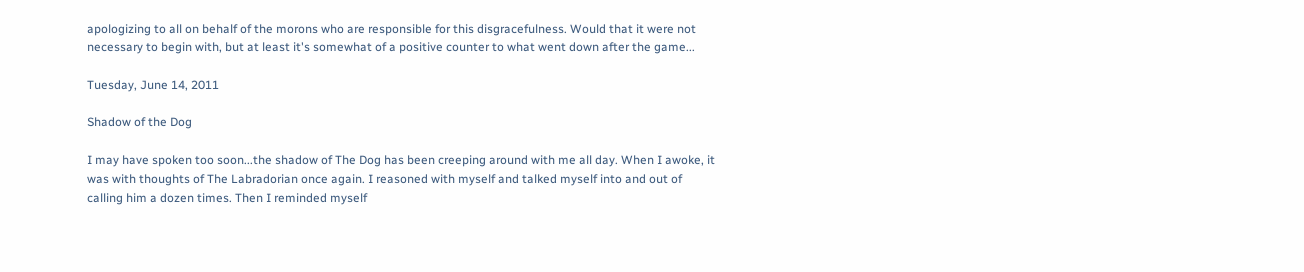apologizing to all on behalf of the morons who are responsible for this disgracefulness. Would that it were not necessary to begin with, but at least it's somewhat of a positive counter to what went down after the game...

Tuesday, June 14, 2011

Shadow of the Dog

I may have spoken too soon...the shadow of The Dog has been creeping around with me all day. When I awoke, it was with thoughts of The Labradorian once again. I reasoned with myself and talked myself into and out of calling him a dozen times. Then I reminded myself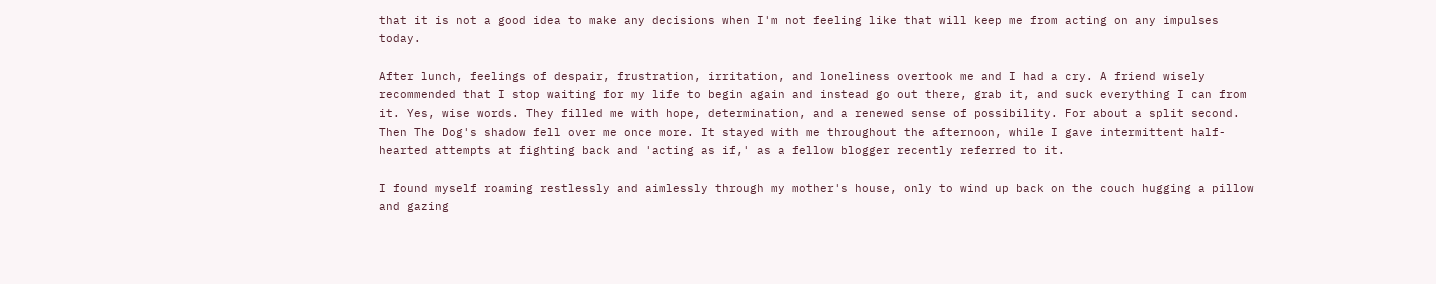that it is not a good idea to make any decisions when I'm not feeling like that will keep me from acting on any impulses today.

After lunch, feelings of despair, frustration, irritation, and loneliness overtook me and I had a cry. A friend wisely recommended that I stop waiting for my life to begin again and instead go out there, grab it, and suck everything I can from it. Yes, wise words. They filled me with hope, determination, and a renewed sense of possibility. For about a split second. Then The Dog's shadow fell over me once more. It stayed with me throughout the afternoon, while I gave intermittent half-hearted attempts at fighting back and 'acting as if,' as a fellow blogger recently referred to it.

I found myself roaming restlessly and aimlessly through my mother's house, only to wind up back on the couch hugging a pillow and gazing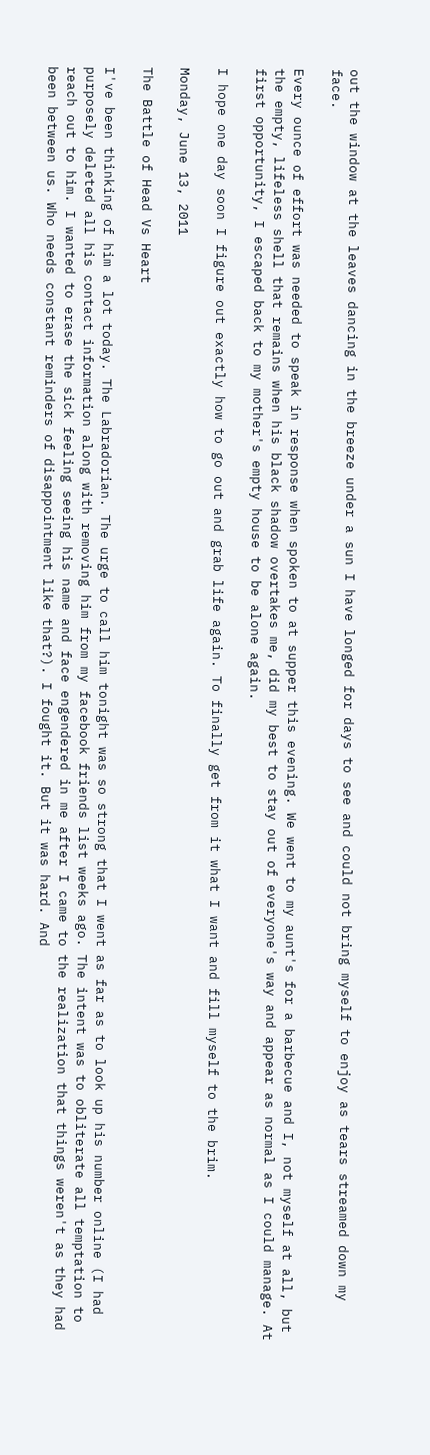out the window at the leaves dancing in the breeze under a sun I have longed for days to see and could not bring myself to enjoy as tears streamed down my face.

Every ounce of effort was needed to speak in response when spoken to at supper this evening. We went to my aunt's for a barbecue and I, not myself at all, but the empty, lifeless shell that remains when his black shadow overtakes me, did my best to stay out of everyone's way and appear as normal as I could manage. At first opportunity, I escaped back to my mother's empty house to be alone again.

I hope one day soon I figure out exactly how to go out and grab life again. To finally get from it what I want and fill myself to the brim.

Monday, June 13, 2011

The Battle of Head Vs Heart

I've been thinking of him a lot today. The Labradorian. The urge to call him tonight was so strong that I went as far as to look up his number online (I had purposely deleted all his contact information along with removing him from my facebook friends list weeks ago. The intent was to obliterate all temptation to reach out to him. I wanted to erase the sick feeling seeing his name and face engendered in me after I came to the realization that things weren't as they had been between us. Who needs constant reminders of disappointment like that?). I fought it. But it was hard. And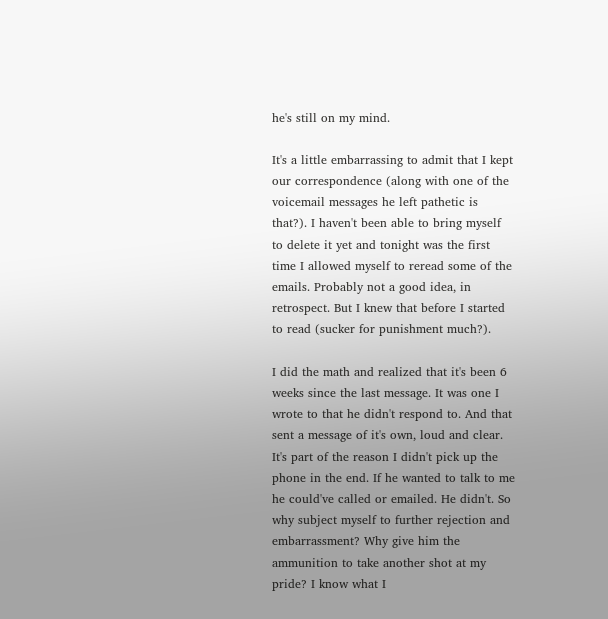he's still on my mind.

It's a little embarrassing to admit that I kept our correspondence (along with one of the voicemail messages he left pathetic is that?). I haven't been able to bring myself to delete it yet and tonight was the first time I allowed myself to reread some of the emails. Probably not a good idea, in retrospect. But I knew that before I started to read (sucker for punishment much?).

I did the math and realized that it's been 6 weeks since the last message. It was one I wrote to that he didn't respond to. And that sent a message of it's own, loud and clear. It's part of the reason I didn't pick up the phone in the end. If he wanted to talk to me he could've called or emailed. He didn't. So why subject myself to further rejection and embarrassment? Why give him the ammunition to take another shot at my pride? I know what I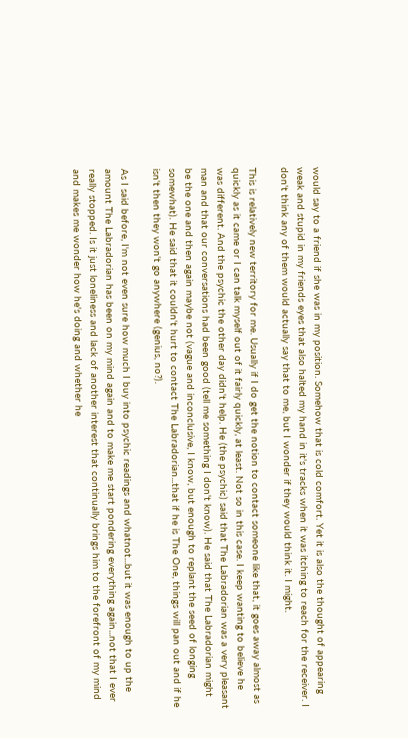would say to a friend if she was in my position. Somehow that is cold comfort. Yet it is also the thought of appearing weak and stupid in my friends eyes that also halted my hand in it's tracks when it was itching to reach for the receiver. I don't think any of them would actually say that to me, but I wonder if they would think it. I might.

This is relatively new territory for me. Usually if I do get the notion to contact someone like that, it goes away almost as quickly as it came or I can talk myself out of it fairly quickly, at least. Not so in this case. I keep wanting to believe he was different. And the psychic the other day didn't help. He (the psychic) said that The Labradorian was a very pleasant man and that our conversations had been good (tell me something I don't know). He said that The Labradorian might be the one and then again maybe not (vague and inconclusive, I know, but enough to replant the seed of longing somewhat). He said that it couldn't hurt to contact The Labradorian...that if he is The One, things will pan out and if he isn't then they won't go anywhere (genius, no?).

As I said before, I'm not even sure how much I buy into psychic readings and whatnot...but it was enough to up the amount The Labradorian has been on my mind again and to make me start pondering everything again...not that I ever really stopped. Is it just loneliness and lack of another interest that continually brings him to the forefront of my mind and makes me wonder how he's doing and whether he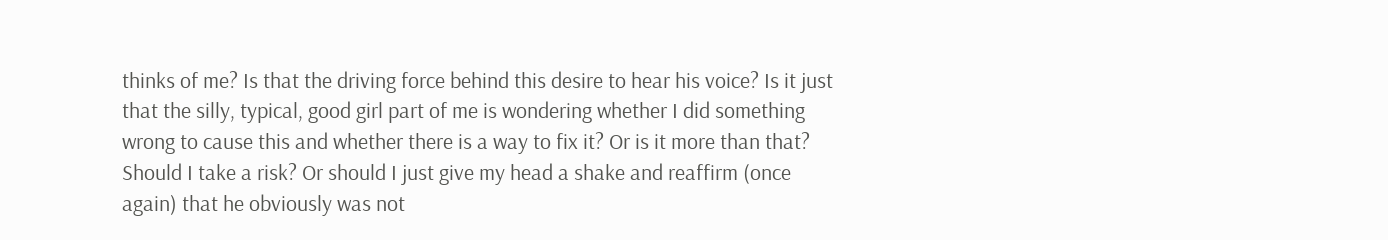thinks of me? Is that the driving force behind this desire to hear his voice? Is it just that the silly, typical, good girl part of me is wondering whether I did something wrong to cause this and whether there is a way to fix it? Or is it more than that? Should I take a risk? Or should I just give my head a shake and reaffirm (once again) that he obviously was not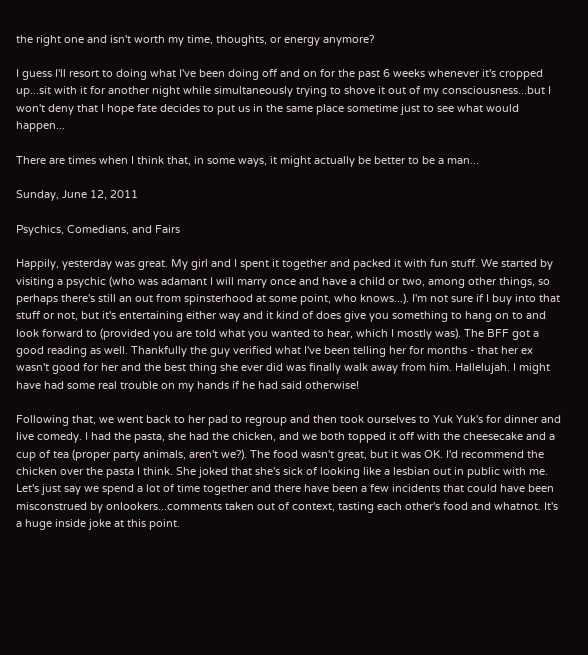the right one and isn't worth my time, thoughts, or energy anymore?

I guess I'll resort to doing what I've been doing off and on for the past 6 weeks whenever it's cropped up...sit with it for another night while simultaneously trying to shove it out of my consciousness...but I won't deny that I hope fate decides to put us in the same place sometime just to see what would happen...

There are times when I think that, in some ways, it might actually be better to be a man...

Sunday, June 12, 2011

Psychics, Comedians, and Fairs

Happily, yesterday was great. My girl and I spent it together and packed it with fun stuff. We started by visiting a psychic (who was adamant I will marry once and have a child or two, among other things, so perhaps there's still an out from spinsterhood at some point, who knows...). I'm not sure if I buy into that stuff or not, but it's entertaining either way and it kind of does give you something to hang on to and look forward to (provided you are told what you wanted to hear, which I mostly was). The BFF got a good reading as well. Thankfully the guy verified what I've been telling her for months - that her ex wasn't good for her and the best thing she ever did was finally walk away from him. Hallelujah. I might have had some real trouble on my hands if he had said otherwise!

Following that, we went back to her pad to regroup and then took ourselves to Yuk Yuk's for dinner and live comedy. I had the pasta, she had the chicken, and we both topped it off with the cheesecake and a cup of tea (proper party animals, aren't we?). The food wasn't great, but it was OK. I'd recommend the chicken over the pasta I think. She joked that she's sick of looking like a lesbian out in public with me. Let's just say we spend a lot of time together and there have been a few incidents that could have been misconstrued by onlookers...comments taken out of context, tasting each other's food and whatnot. It's a huge inside joke at this point.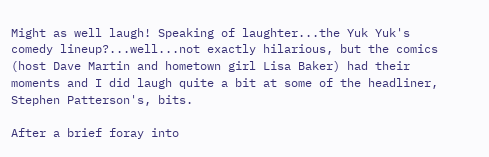Might as well laugh! Speaking of laughter...the Yuk Yuk's comedy lineup?...well...not exactly hilarious, but the comics (host Dave Martin and hometown girl Lisa Baker) had their moments and I did laugh quite a bit at some of the headliner, Stephen Patterson's, bits.

After a brief foray into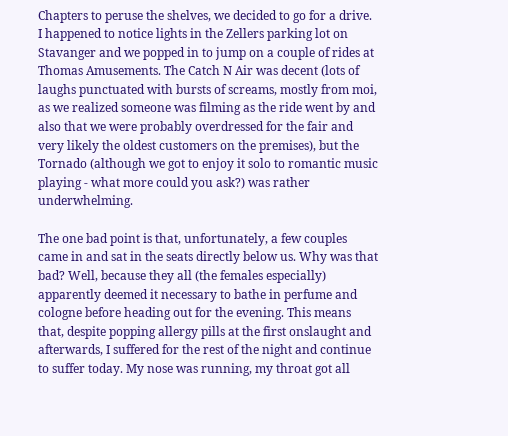Chapters to peruse the shelves, we decided to go for a drive. I happened to notice lights in the Zellers parking lot on Stavanger and we popped in to jump on a couple of rides at Thomas Amusements. The Catch N Air was decent (lots of laughs punctuated with bursts of screams, mostly from moi, as we realized someone was filming as the ride went by and also that we were probably overdressed for the fair and very likely the oldest customers on the premises), but the Tornado (although we got to enjoy it solo to romantic music playing - what more could you ask?) was rather underwhelming.

The one bad point is that, unfortunately, a few couples came in and sat in the seats directly below us. Why was that bad? Well, because they all (the females especially) apparently deemed it necessary to bathe in perfume and cologne before heading out for the evening. This means that, despite popping allergy pills at the first onslaught and afterwards, I suffered for the rest of the night and continue to suffer today. My nose was running, my throat got all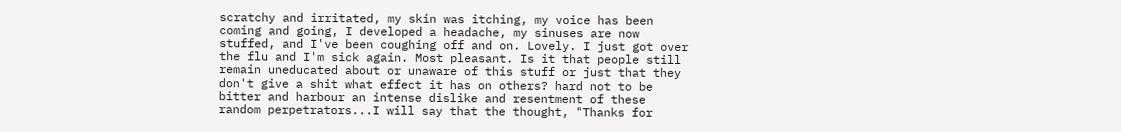scratchy and irritated, my skin was itching, my voice has been coming and going, I developed a headache, my sinuses are now stuffed, and I've been coughing off and on. Lovely. I just got over the flu and I'm sick again. Most pleasant. Is it that people still remain uneducated about or unaware of this stuff or just that they don't give a shit what effect it has on others? hard not to be bitter and harbour an intense dislike and resentment of these random perpetrators...I will say that the thought, "Thanks for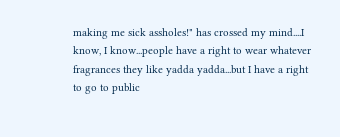making me sick assholes!" has crossed my mind....I know, I know...people have a right to wear whatever fragrances they like yadda yadda...but I have a right to go to public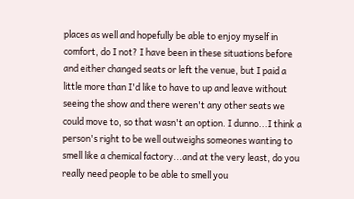places as well and hopefully be able to enjoy myself in comfort, do I not? I have been in these situations before and either changed seats or left the venue, but I paid a little more than I'd like to have to up and leave without seeing the show and there weren't any other seats we could move to, so that wasn't an option. I dunno...I think a person's right to be well outweighs someones wanting to smell like a chemical factory...and at the very least, do you really need people to be able to smell you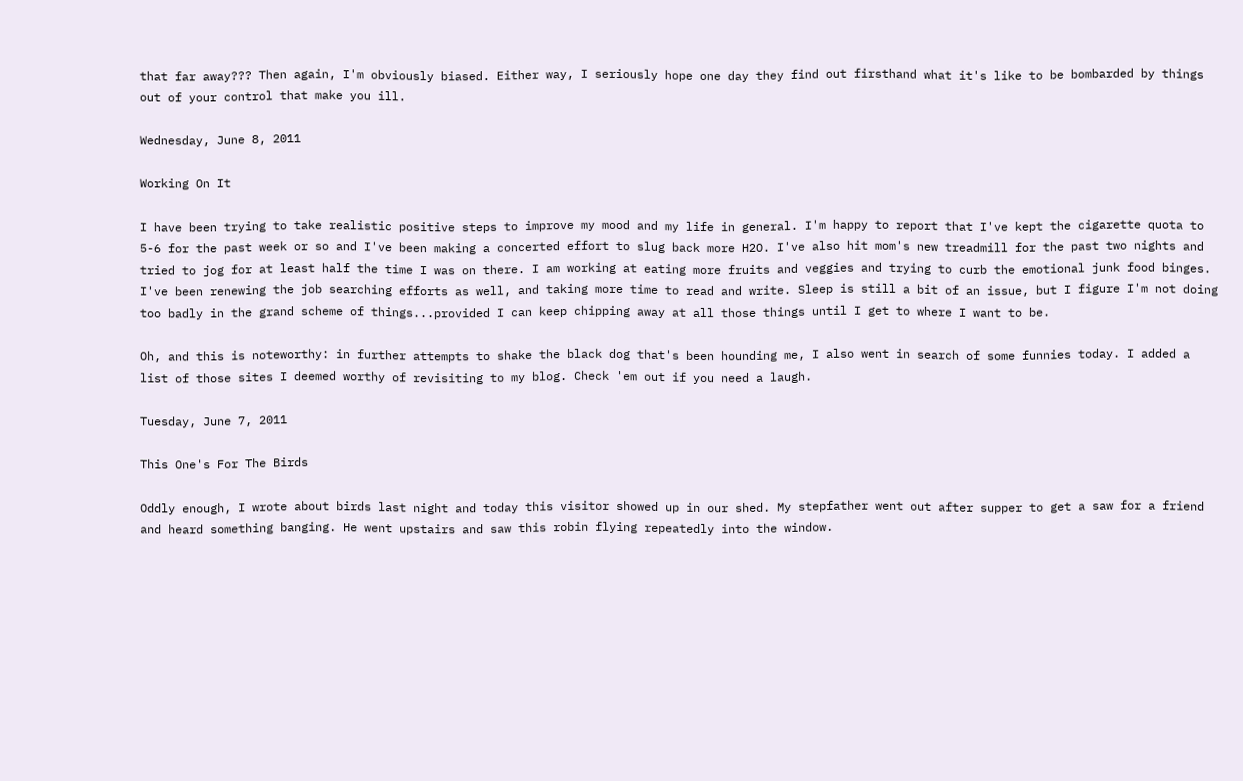that far away??? Then again, I'm obviously biased. Either way, I seriously hope one day they find out firsthand what it's like to be bombarded by things out of your control that make you ill.

Wednesday, June 8, 2011

Working On It

I have been trying to take realistic positive steps to improve my mood and my life in general. I'm happy to report that I've kept the cigarette quota to 5-6 for the past week or so and I've been making a concerted effort to slug back more H2O. I've also hit mom's new treadmill for the past two nights and tried to jog for at least half the time I was on there. I am working at eating more fruits and veggies and trying to curb the emotional junk food binges. I've been renewing the job searching efforts as well, and taking more time to read and write. Sleep is still a bit of an issue, but I figure I'm not doing too badly in the grand scheme of things...provided I can keep chipping away at all those things until I get to where I want to be.

Oh, and this is noteworthy: in further attempts to shake the black dog that's been hounding me, I also went in search of some funnies today. I added a list of those sites I deemed worthy of revisiting to my blog. Check 'em out if you need a laugh.

Tuesday, June 7, 2011

This One's For The Birds

Oddly enough, I wrote about birds last night and today this visitor showed up in our shed. My stepfather went out after supper to get a saw for a friend and heard something banging. He went upstairs and saw this robin flying repeatedly into the window.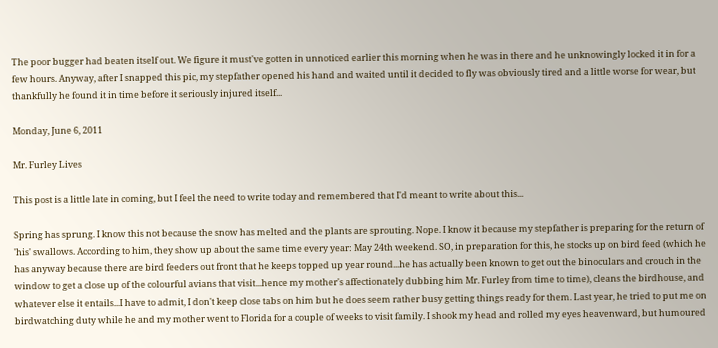The poor bugger had beaten itself out. We figure it must've gotten in unnoticed earlier this morning when he was in there and he unknowingly locked it in for a few hours. Anyway, after I snapped this pic, my stepfather opened his hand and waited until it decided to fly was obviously tired and a little worse for wear, but thankfully he found it in time before it seriously injured itself...

Monday, June 6, 2011

Mr. Furley Lives

This post is a little late in coming, but I feel the need to write today and remembered that I'd meant to write about this...

Spring has sprung. I know this not because the snow has melted and the plants are sprouting. Nope. I know it because my stepfather is preparing for the return of 'his' swallows. According to him, they show up about the same time every year: May 24th weekend. SO, in preparation for this, he stocks up on bird feed (which he has anyway because there are bird feeders out front that he keeps topped up year round...he has actually been known to get out the binoculars and crouch in the window to get a close up of the colourful avians that visit...hence my mother's affectionately dubbing him Mr. Furley from time to time), cleans the birdhouse, and whatever else it entails...I have to admit, I don't keep close tabs on him but he does seem rather busy getting things ready for them. Last year, he tried to put me on birdwatching duty while he and my mother went to Florida for a couple of weeks to visit family. I shook my head and rolled my eyes heavenward, but humoured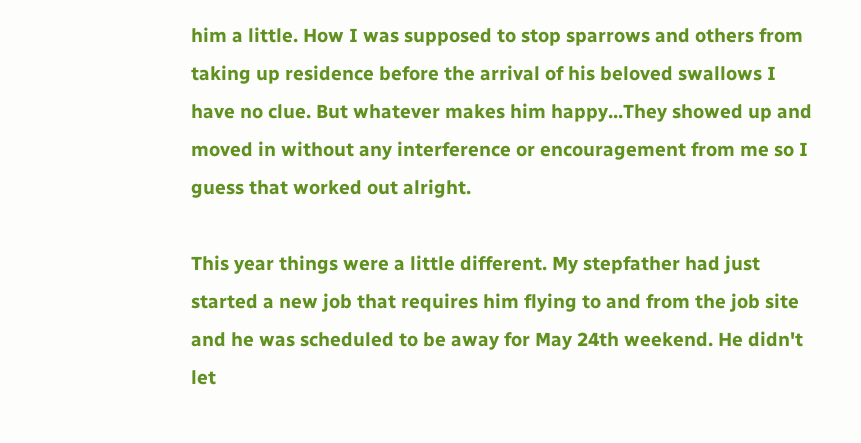him a little. How I was supposed to stop sparrows and others from taking up residence before the arrival of his beloved swallows I have no clue. But whatever makes him happy...They showed up and moved in without any interference or encouragement from me so I guess that worked out alright.

This year things were a little different. My stepfather had just started a new job that requires him flying to and from the job site and he was scheduled to be away for May 24th weekend. He didn't let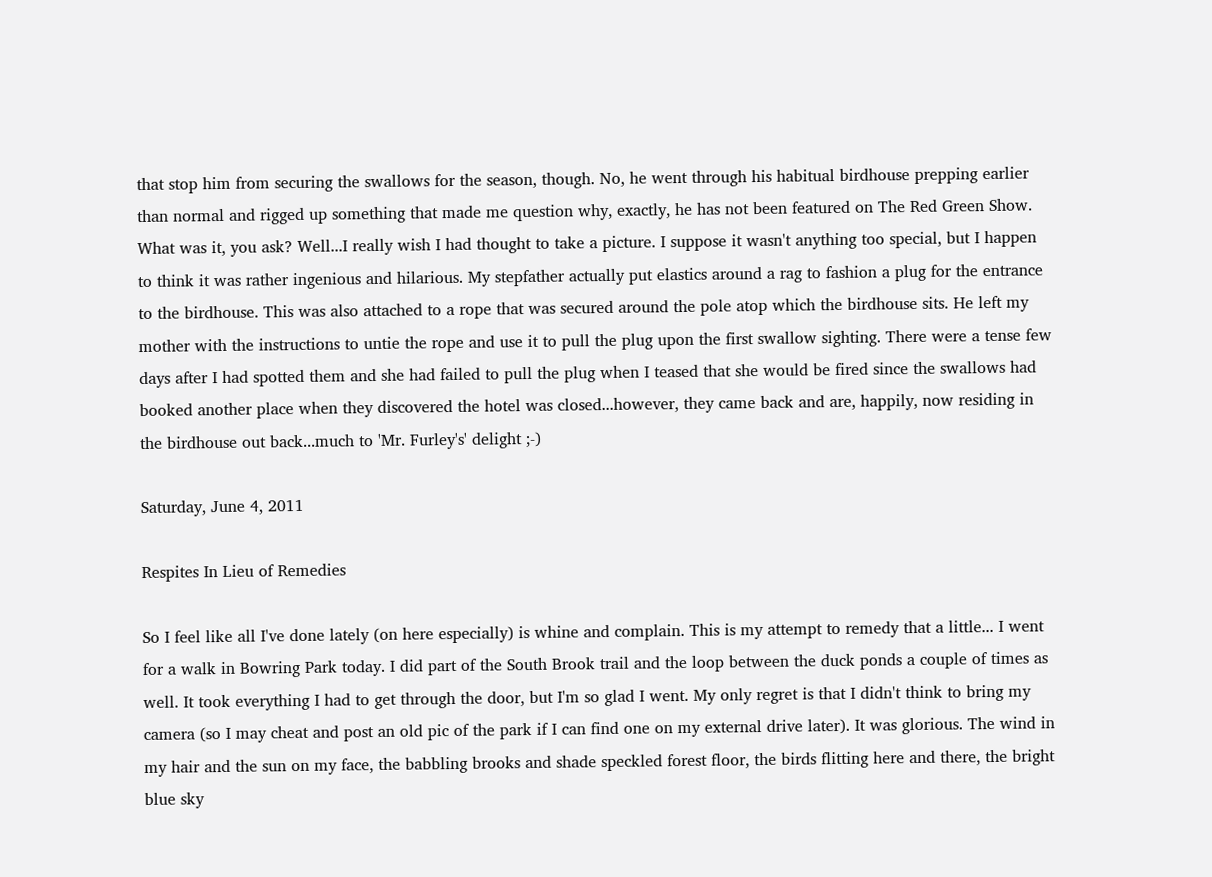that stop him from securing the swallows for the season, though. No, he went through his habitual birdhouse prepping earlier than normal and rigged up something that made me question why, exactly, he has not been featured on The Red Green Show. What was it, you ask? Well...I really wish I had thought to take a picture. I suppose it wasn't anything too special, but I happen to think it was rather ingenious and hilarious. My stepfather actually put elastics around a rag to fashion a plug for the entrance to the birdhouse. This was also attached to a rope that was secured around the pole atop which the birdhouse sits. He left my mother with the instructions to untie the rope and use it to pull the plug upon the first swallow sighting. There were a tense few days after I had spotted them and she had failed to pull the plug when I teased that she would be fired since the swallows had booked another place when they discovered the hotel was closed...however, they came back and are, happily, now residing in the birdhouse out back...much to 'Mr. Furley's' delight ;-)

Saturday, June 4, 2011

Respites In Lieu of Remedies

So I feel like all I've done lately (on here especially) is whine and complain. This is my attempt to remedy that a little... I went for a walk in Bowring Park today. I did part of the South Brook trail and the loop between the duck ponds a couple of times as well. It took everything I had to get through the door, but I'm so glad I went. My only regret is that I didn't think to bring my camera (so I may cheat and post an old pic of the park if I can find one on my external drive later). It was glorious. The wind in my hair and the sun on my face, the babbling brooks and shade speckled forest floor, the birds flitting here and there, the bright blue sky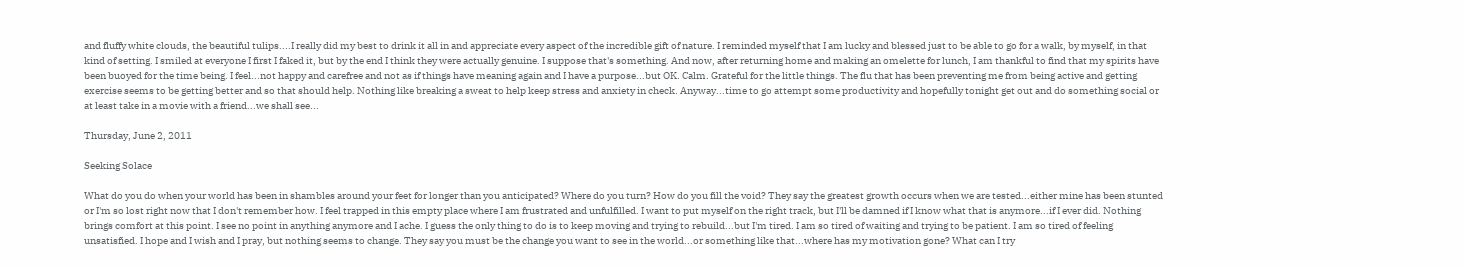and fluffy white clouds, the beautiful tulips....I really did my best to drink it all in and appreciate every aspect of the incredible gift of nature. I reminded myself that I am lucky and blessed just to be able to go for a walk, by myself, in that kind of setting. I smiled at everyone I first I faked it, but by the end I think they were actually genuine. I suppose that's something. And now, after returning home and making an omelette for lunch, I am thankful to find that my spirits have been buoyed for the time being. I feel...not happy and carefree and not as if things have meaning again and I have a purpose...but OK. Calm. Grateful for the little things. The flu that has been preventing me from being active and getting exercise seems to be getting better and so that should help. Nothing like breaking a sweat to help keep stress and anxiety in check. Anyway...time to go attempt some productivity and hopefully tonight get out and do something social or at least take in a movie with a friend...we shall see...

Thursday, June 2, 2011

Seeking Solace

What do you do when your world has been in shambles around your feet for longer than you anticipated? Where do you turn? How do you fill the void? They say the greatest growth occurs when we are tested...either mine has been stunted or I'm so lost right now that I don't remember how. I feel trapped in this empty place where I am frustrated and unfulfilled. I want to put myself on the right track, but I'll be damned if I know what that is anymore...if I ever did. Nothing brings comfort at this point. I see no point in anything anymore and I ache. I guess the only thing to do is to keep moving and trying to rebuild...but I'm tired. I am so tired of waiting and trying to be patient. I am so tired of feeling unsatisfied. I hope and I wish and I pray, but nothing seems to change. They say you must be the change you want to see in the world...or something like that...where has my motivation gone? What can I try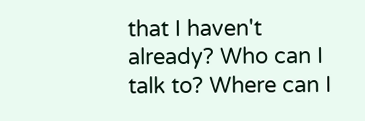that I haven't already? Who can I talk to? Where can I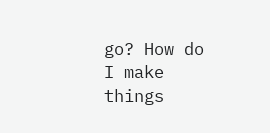go? How do I make things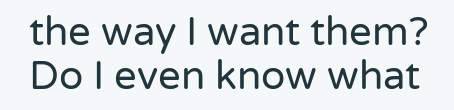the way I want them? Do I even know what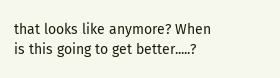that looks like anymore? When is this going to get better.....?